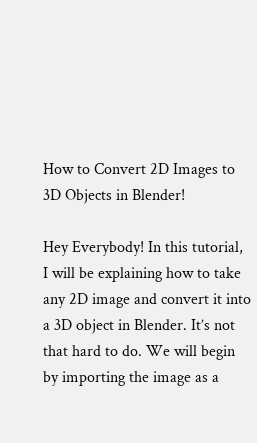How to Convert 2D Images to 3D Objects in Blender!

Hey Everybody! In this tutorial, I will be explaining how to take any 2D image and convert it into a 3D object in Blender. It’s not that hard to do. We will begin by importing the image as a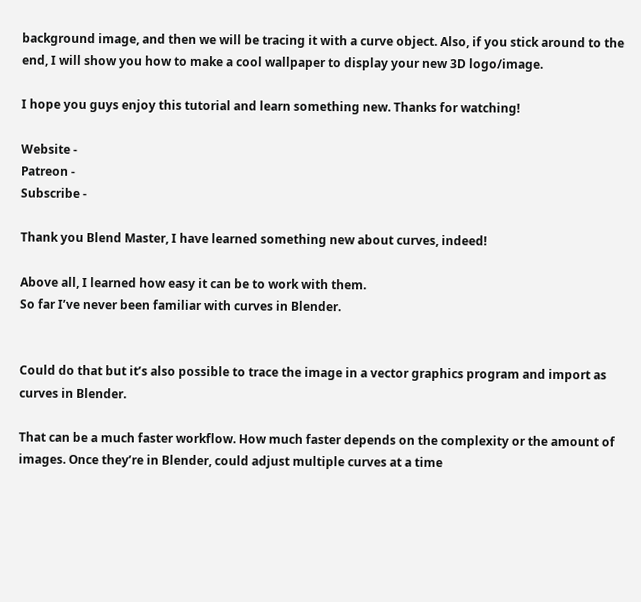background image, and then we will be tracing it with a curve object. Also, if you stick around to the end, I will show you how to make a cool wallpaper to display your new 3D logo/image.

I hope you guys enjoy this tutorial and learn something new. Thanks for watching!

Website -
Patreon -
Subscribe -

Thank you Blend Master, I have learned something new about curves, indeed!

Above all, I learned how easy it can be to work with them.
So far I’ve never been familiar with curves in Blender.


Could do that but it’s also possible to trace the image in a vector graphics program and import as curves in Blender.

That can be a much faster workflow. How much faster depends on the complexity or the amount of images. Once they’re in Blender, could adjust multiple curves at a time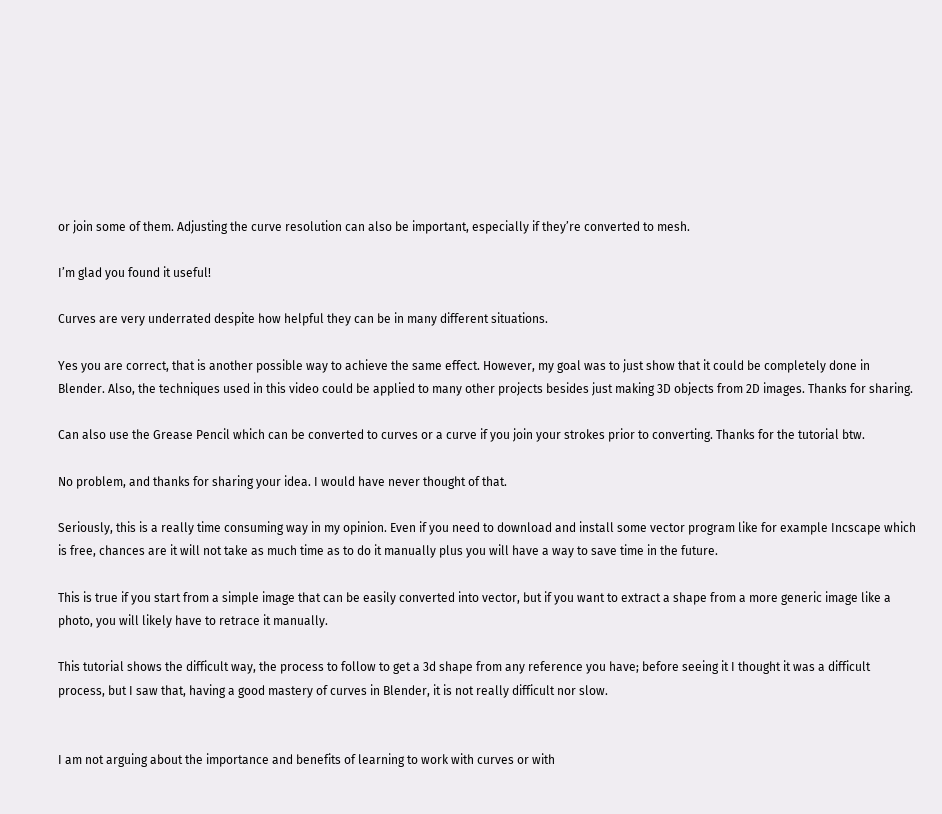or join some of them. Adjusting the curve resolution can also be important, especially if they’re converted to mesh.

I’m glad you found it useful!

Curves are very underrated despite how helpful they can be in many different situations.

Yes you are correct, that is another possible way to achieve the same effect. However, my goal was to just show that it could be completely done in Blender. Also, the techniques used in this video could be applied to many other projects besides just making 3D objects from 2D images. Thanks for sharing.

Can also use the Grease Pencil which can be converted to curves or a curve if you join your strokes prior to converting. Thanks for the tutorial btw.

No problem, and thanks for sharing your idea. I would have never thought of that.

Seriously, this is a really time consuming way in my opinion. Even if you need to download and install some vector program like for example Incscape which is free, chances are it will not take as much time as to do it manually plus you will have a way to save time in the future.

This is true if you start from a simple image that can be easily converted into vector, but if you want to extract a shape from a more generic image like a photo, you will likely have to retrace it manually.

This tutorial shows the difficult way, the process to follow to get a 3d shape from any reference you have; before seeing it I thought it was a difficult process, but I saw that, having a good mastery of curves in Blender, it is not really difficult nor slow.


I am not arguing about the importance and benefits of learning to work with curves or with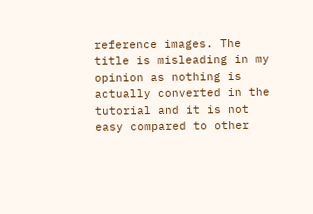reference images. The title is misleading in my opinion as nothing is actually converted in the tutorial and it is not easy compared to other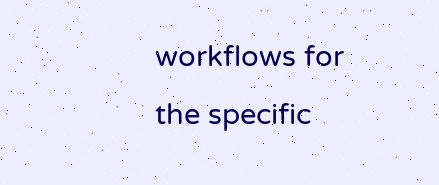workflows for the specific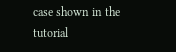case shown in the tutorial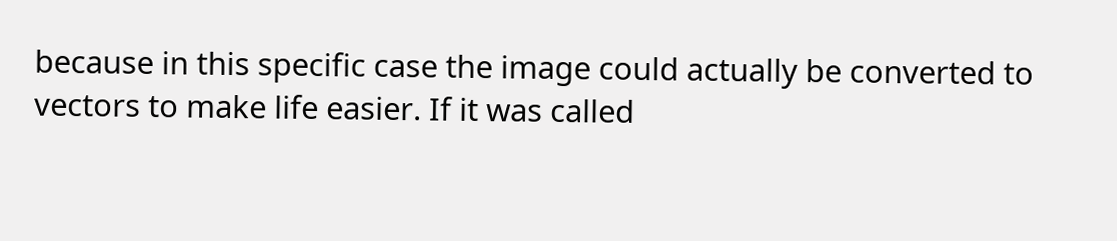because in this specific case the image could actually be converted to vectors to make life easier. If it was called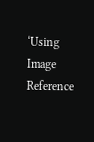‘Using Image Reference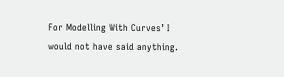For Modelling With Curves’ I would not have said anything.